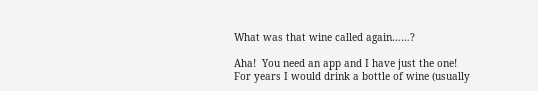What was that wine called again……?

Aha!  You need an app and I have just the one!
For years I would drink a bottle of wine (usually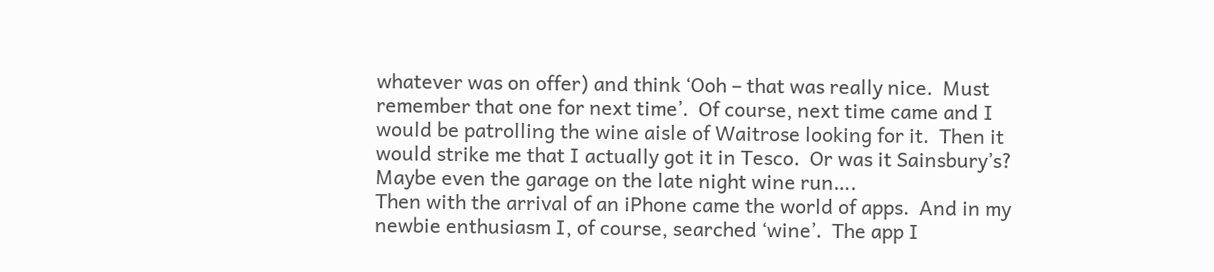whatever was on offer) and think ‘Ooh – that was really nice.  Must remember that one for next time’.  Of course, next time came and I would be patrolling the wine aisle of Waitrose looking for it.  Then it would strike me that I actually got it in Tesco.  Or was it Sainsbury’s?  Maybe even the garage on the late night wine run….
Then with the arrival of an iPhone came the world of apps.  And in my newbie enthusiasm I, of course, searched ‘wine’.  The app I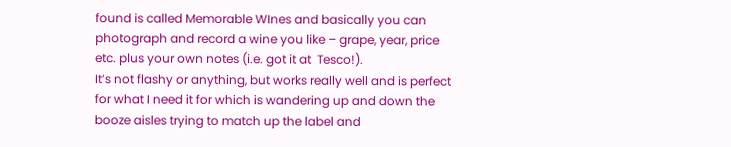found is called Memorable WInes and basically you can photograph and record a wine you like – grape, year, price etc. plus your own notes (i.e. got it at  Tesco!).
It’s not flashy or anything, but works really well and is perfect for what I need it for which is wandering up and down the booze aisles trying to match up the label and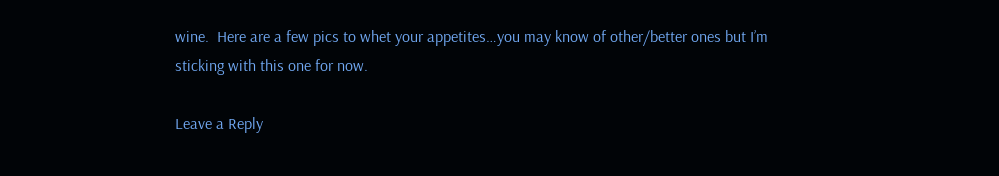wine.  Here are a few pics to whet your appetites…you may know of other/better ones but I’m sticking with this one for now.

Leave a Reply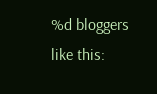%d bloggers like this: